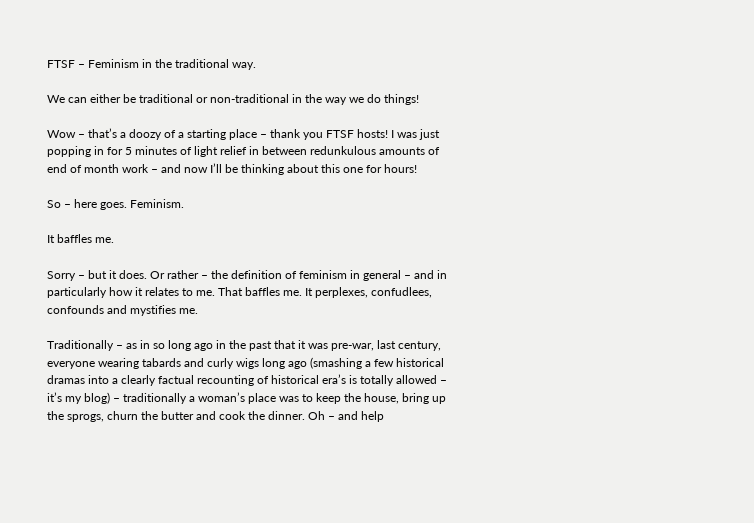FTSF – Feminism in the traditional way.

We can either be traditional or non-traditional in the way we do things!

Wow – that’s a doozy of a starting place – thank you FTSF hosts! I was just popping in for 5 minutes of light relief in between redunkulous amounts of end of month work – and now I’ll be thinking about this one for hours!

So – here goes. Feminism.

It baffles me.

Sorry – but it does. Or rather – the definition of feminism in general – and in particularly how it relates to me. That baffles me. It perplexes, confudlees, confounds and mystifies me.

Traditionally – as in so long ago in the past that it was pre-war, last century, everyone wearing tabards and curly wigs long ago (smashing a few historical dramas into a clearly factual recounting of historical era’s is totally allowed – it’s my blog) – traditionally a woman’s place was to keep the house, bring up the sprogs, churn the butter and cook the dinner. Oh – and help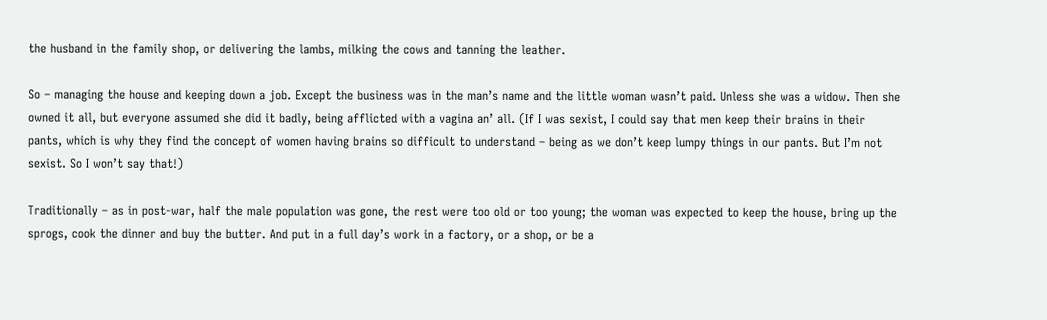the husband in the family shop, or delivering the lambs, milking the cows and tanning the leather.

So – managing the house and keeping down a job. Except the business was in the man’s name and the little woman wasn’t paid. Unless she was a widow. Then she owned it all, but everyone assumed she did it badly, being afflicted with a vagina an’ all. (If I was sexist, I could say that men keep their brains in their pants, which is why they find the concept of women having brains so difficult to understand – being as we don’t keep lumpy things in our pants. But I’m not sexist. So I won’t say that!)

Traditionally – as in post-war, half the male population was gone, the rest were too old or too young; the woman was expected to keep the house, bring up the sprogs, cook the dinner and buy the butter. And put in a full day’s work in a factory, or a shop, or be a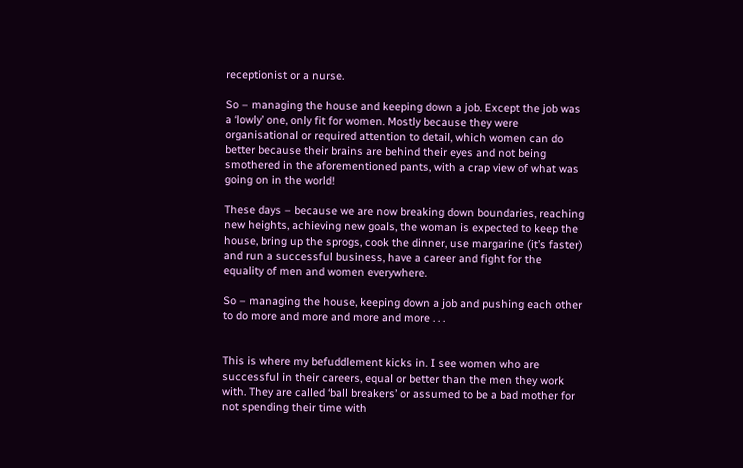receptionist or a nurse.

So – managing the house and keeping down a job. Except the job was a ‘lowly’ one, only fit for women. Mostly because they were organisational or required attention to detail, which women can do better because their brains are behind their eyes and not being smothered in the aforementioned pants, with a crap view of what was going on in the world!

These days – because we are now breaking down boundaries, reaching new heights, achieving new goals, the woman is expected to keep the house, bring up the sprogs, cook the dinner, use margarine (it’s faster) and run a successful business, have a career and fight for the equality of men and women everywhere.

So – managing the house, keeping down a job and pushing each other to do more and more and more and more . . .


This is where my befuddlement kicks in. I see women who are successful in their careers, equal or better than the men they work with. They are called ‘ball breakers’ or assumed to be a bad mother for not spending their time with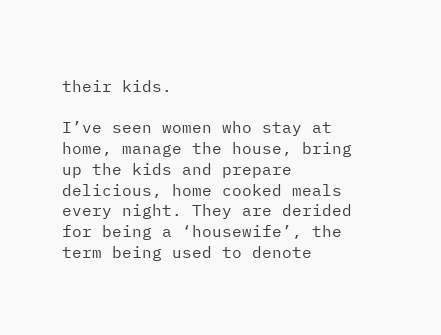their kids.

I’ve seen women who stay at home, manage the house, bring up the kids and prepare delicious, home cooked meals every night. They are derided for being a ‘housewife’, the term being used to denote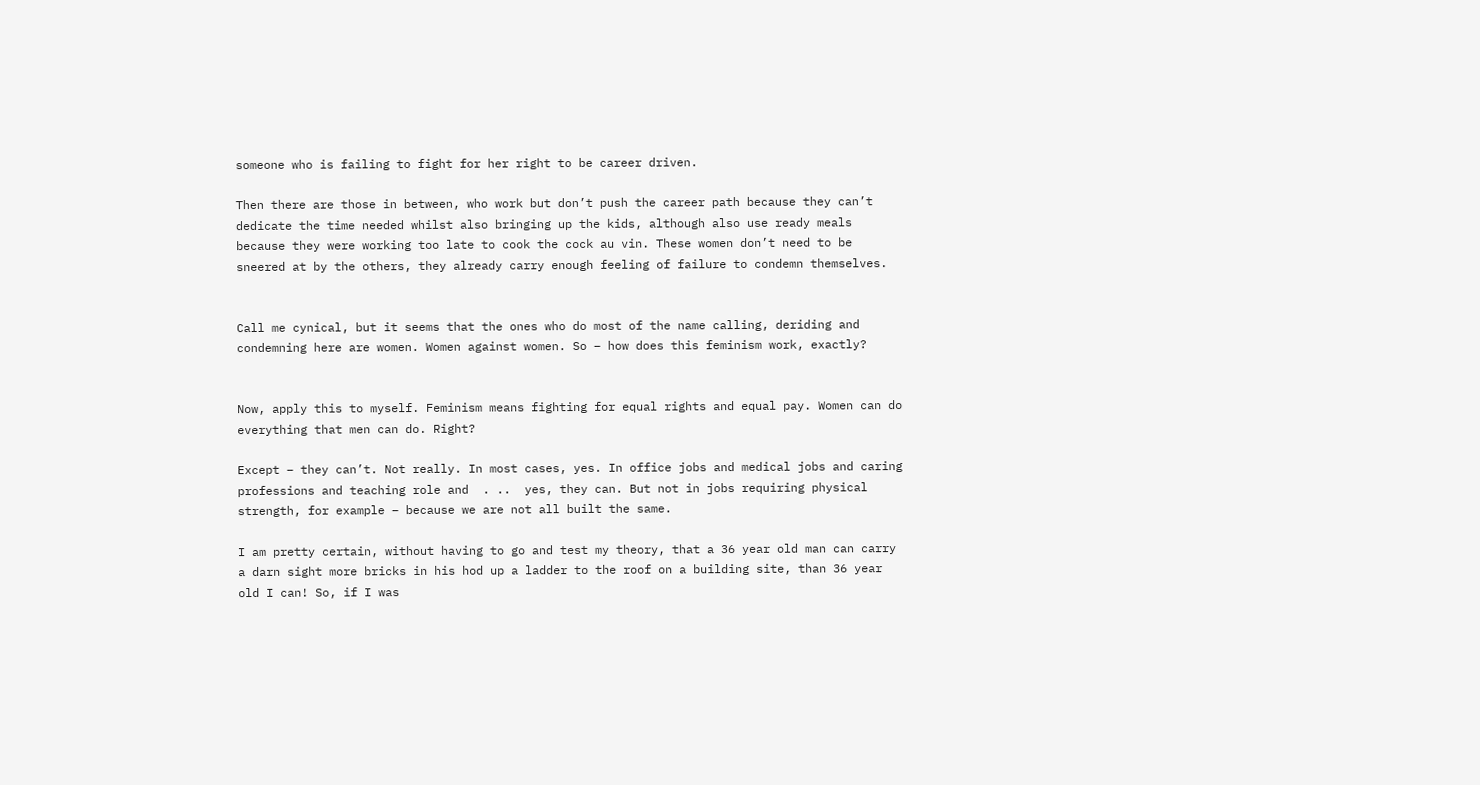someone who is failing to fight for her right to be career driven.

Then there are those in between, who work but don’t push the career path because they can’t dedicate the time needed whilst also bringing up the kids, although also use ready meals because they were working too late to cook the cock au vin. These women don’t need to be sneered at by the others, they already carry enough feeling of failure to condemn themselves.


Call me cynical, but it seems that the ones who do most of the name calling, deriding and condemning here are women. Women against women. So – how does this feminism work, exactly?


Now, apply this to myself. Feminism means fighting for equal rights and equal pay. Women can do everything that men can do. Right?

Except – they can’t. Not really. In most cases, yes. In office jobs and medical jobs and caring professions and teaching role and  . ..  yes, they can. But not in jobs requiring physical strength, for example – because we are not all built the same.

I am pretty certain, without having to go and test my theory, that a 36 year old man can carry a darn sight more bricks in his hod up a ladder to the roof on a building site, than 36 year old I can! So, if I was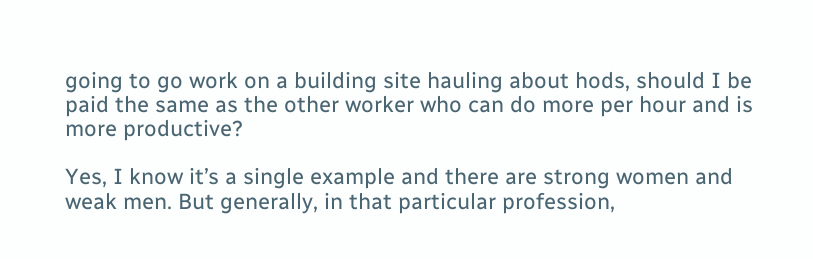going to go work on a building site hauling about hods, should I be paid the same as the other worker who can do more per hour and is more productive?

Yes, I know it’s a single example and there are strong women and weak men. But generally, in that particular profession,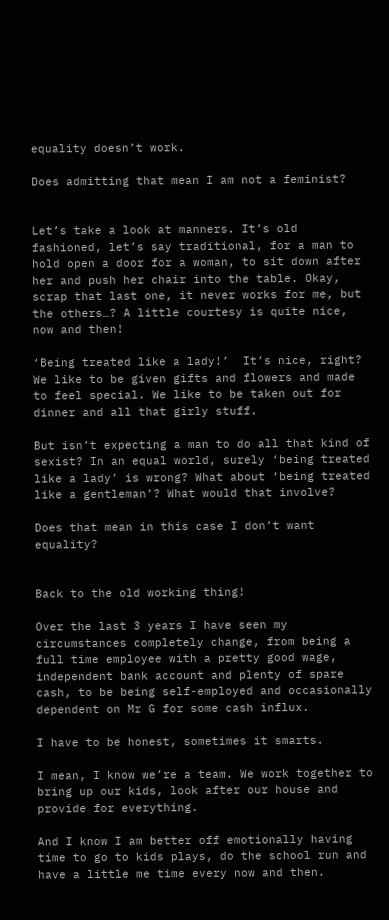equality doesn’t work.

Does admitting that mean I am not a feminist?


Let’s take a look at manners. It’s old fashioned, let’s say traditional, for a man to hold open a door for a woman, to sit down after her and push her chair into the table. Okay, scrap that last one, it never works for me, but the others…? A little courtesy is quite nice, now and then!

‘Being treated like a lady!’  It’s nice, right? We like to be given gifts and flowers and made to feel special. We like to be taken out for dinner and all that girly stuff.

But isn’t expecting a man to do all that kind of sexist? In an equal world, surely ‘being treated like a lady’ is wrong? What about ‘being treated like a gentleman’? What would that involve?

Does that mean in this case I don’t want equality?


Back to the old working thing!

Over the last 3 years I have seen my circumstances completely change, from being a full time employee with a pretty good wage, independent bank account and plenty of spare cash, to be being self-employed and occasionally dependent on Mr G for some cash influx.

I have to be honest, sometimes it smarts.

I mean, I know we’re a team. We work together to bring up our kids, look after our house and provide for everything.

And I know I am better off emotionally having time to go to kids plays, do the school run and have a little me time every now and then.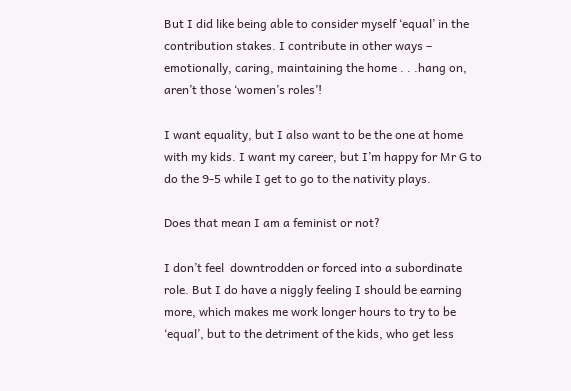But I did like being able to consider myself ‘equal’ in the contribution stakes. I contribute in other ways – emotionally, caring, maintaining the home . . .hang on, aren’t those ‘women’s roles’!

I want equality, but I also want to be the one at home with my kids. I want my career, but I’m happy for Mr G to do the 9-5 while I get to go to the nativity plays.

Does that mean I am a feminist or not?

I don’t feel  downtrodden or forced into a subordinate role. But I do have a niggly feeling I should be earning more, which makes me work longer hours to try to be ‘equal’, but to the detriment of the kids, who get less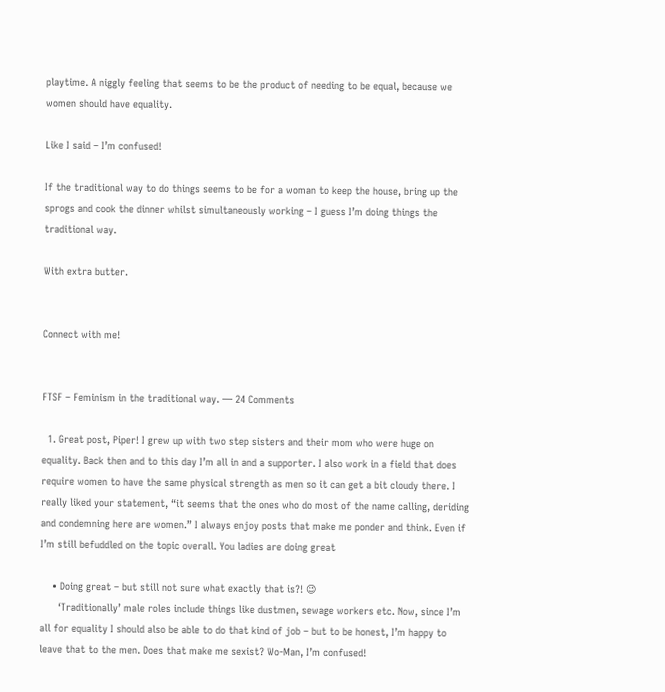playtime. A niggly feeling that seems to be the product of needing to be equal, because we women should have equality.

Like I said – I’m confused!

If the traditional way to do things seems to be for a woman to keep the house, bring up the sprogs and cook the dinner whilst simultaneously working – I guess I’m doing things the traditional way.

With extra butter.


Connect with me!


FTSF – Feminism in the traditional way. — 24 Comments

  1. Great post, Piper! I grew up with two step sisters and their mom who were huge on equality. Back then and to this day I’m all in and a supporter. I also work in a field that does require women to have the same physical strength as men so it can get a bit cloudy there. I really liked your statement, “it seems that the ones who do most of the name calling, deriding and condemning here are women.” I always enjoy posts that make me ponder and think. Even if I’m still befuddled on the topic overall. You ladies are doing great

    • Doing great – but still not sure what exactly that is?! 😉
      ‘Traditionally’ male roles include things like dustmen, sewage workers etc. Now, since I’m all for equality I should also be able to do that kind of job – but to be honest, I’m happy to leave that to the men. Does that make me sexist? Wo-Man, I’m confused!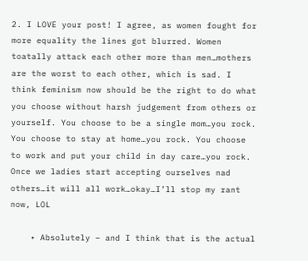2. I LOVE your post! I agree, as women fought for more equality the lines got blurred. Women toatally attack each other more than men…mothers are the worst to each other, which is sad. I think feminism now should be the right to do what you choose without harsh judgement from others or yourself. You choose to be a single mom…you rock. You choose to stay at home…you rock. You choose to work and put your child in day care…you rock. Once we ladies start accepting ourselves nad others…it will all work…okay…I’ll stop my rant now, LOL

    • Absolutely – and I think that is the actual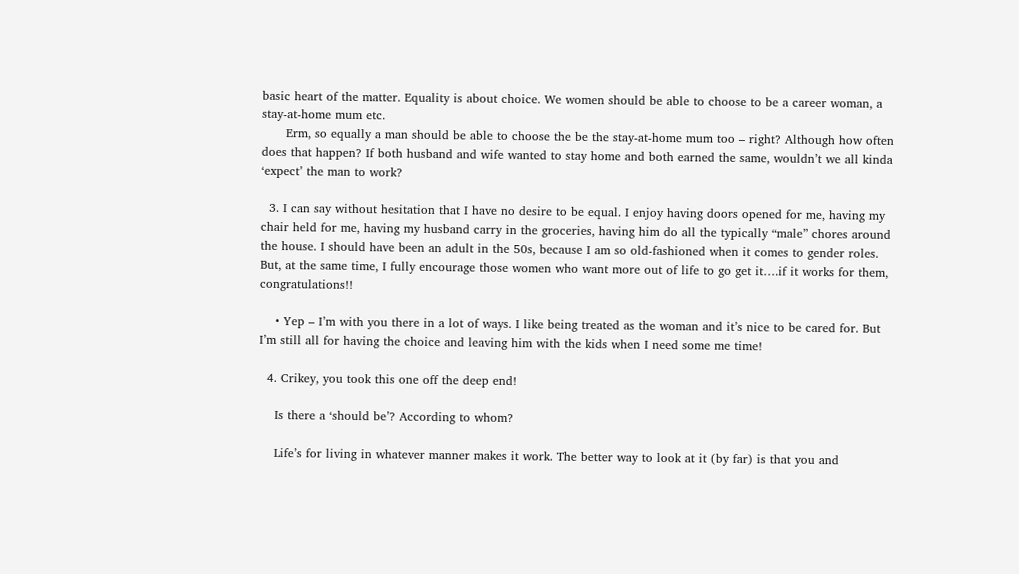basic heart of the matter. Equality is about choice. We women should be able to choose to be a career woman, a stay-at-home mum etc.
      Erm, so equally a man should be able to choose the be the stay-at-home mum too – right? Although how often does that happen? If both husband and wife wanted to stay home and both earned the same, wouldn’t we all kinda ‘expect’ the man to work?

  3. I can say without hesitation that I have no desire to be equal. I enjoy having doors opened for me, having my chair held for me, having my husband carry in the groceries, having him do all the typically “male” chores around the house. I should have been an adult in the 50s, because I am so old-fashioned when it comes to gender roles. But, at the same time, I fully encourage those women who want more out of life to go get it….if it works for them, congratulations!!

    • Yep – I’m with you there in a lot of ways. I like being treated as the woman and it’s nice to be cared for. But I’m still all for having the choice and leaving him with the kids when I need some me time!

  4. Crikey, you took this one off the deep end!

    Is there a ‘should be’? According to whom?

    Life’s for living in whatever manner makes it work. The better way to look at it (by far) is that you and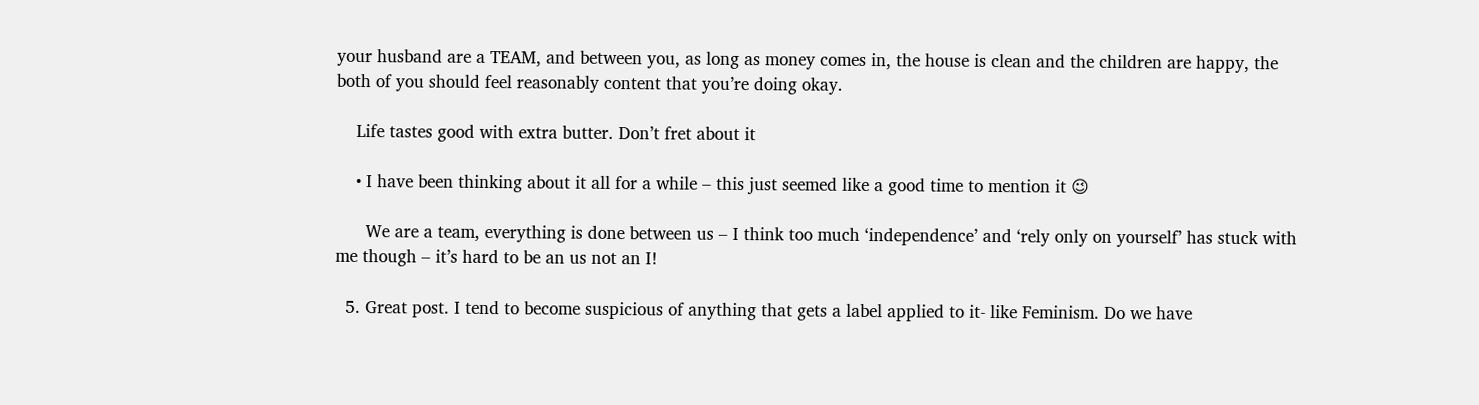your husband are a TEAM, and between you, as long as money comes in, the house is clean and the children are happy, the both of you should feel reasonably content that you’re doing okay.

    Life tastes good with extra butter. Don’t fret about it

    • I have been thinking about it all for a while – this just seemed like a good time to mention it 😉

      We are a team, everything is done between us – I think too much ‘independence’ and ‘rely only on yourself’ has stuck with me though – it’s hard to be an us not an I!

  5. Great post. I tend to become suspicious of anything that gets a label applied to it- like Feminism. Do we have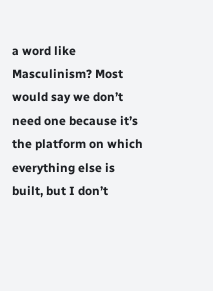a word like Masculinism? Most would say we don’t need one because it’s the platform on which everything else is built, but I don’t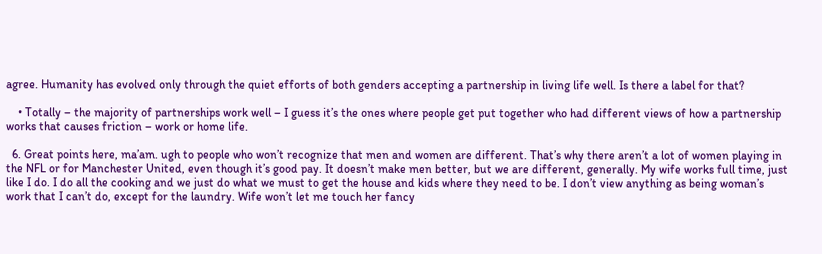agree. Humanity has evolved only through the quiet efforts of both genders accepting a partnership in living life well. Is there a label for that?

    • Totally – the majority of partnerships work well – I guess it’s the ones where people get put together who had different views of how a partnership works that causes friction – work or home life.

  6. Great points here, ma’am. ugh to people who won’t recognize that men and women are different. That’s why there aren’t a lot of women playing in the NFL or for Manchester United, even though it’s good pay. It doesn’t make men better, but we are different, generally. My wife works full time, just like I do. I do all the cooking and we just do what we must to get the house and kids where they need to be. I don’t view anything as being woman’s work that I can’t do, except for the laundry. Wife won’t let me touch her fancy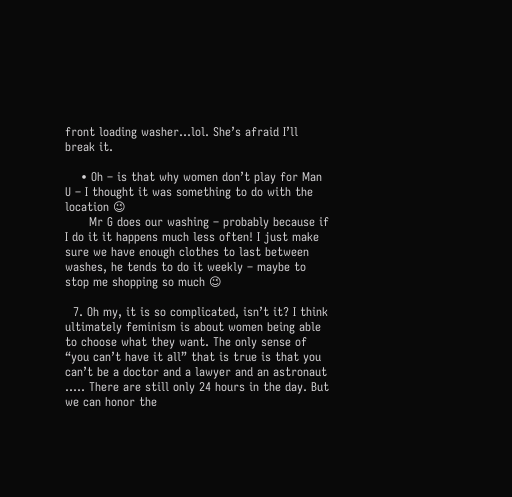front loading washer…lol. She’s afraid I’ll break it.

    • Oh – is that why women don’t play for Man U – I thought it was something to do with the location 😉
      Mr G does our washing – probably because if I do it it happens much less often! I just make sure we have enough clothes to last between washes, he tends to do it weekly – maybe to stop me shopping so much 😉

  7. Oh my, it is so complicated, isn’t it? I think ultimately feminism is about women being able to choose what they want. The only sense of “you can’t have it all” that is true is that you can’t be a doctor and a lawyer and an astronaut ….. There are still only 24 hours in the day. But we can honor the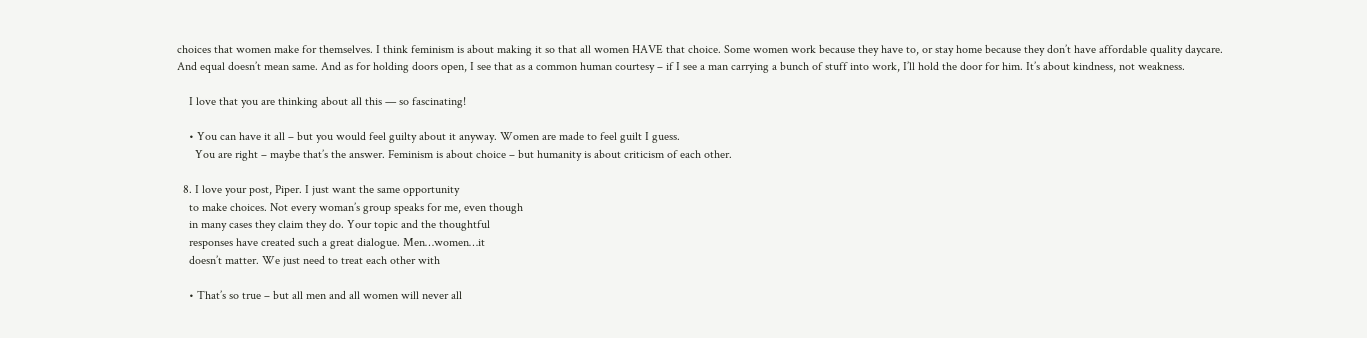choices that women make for themselves. I think feminism is about making it so that all women HAVE that choice. Some women work because they have to, or stay home because they don’t have affordable quality daycare. And equal doesn’t mean same. And as for holding doors open, I see that as a common human courtesy – if I see a man carrying a bunch of stuff into work, I’ll hold the door for him. It’s about kindness, not weakness.

    I love that you are thinking about all this — so fascinating!

    • You can have it all – but you would feel guilty about it anyway. Women are made to feel guilt I guess.
      You are right – maybe that’s the answer. Feminism is about choice – but humanity is about criticism of each other.

  8. I love your post, Piper. I just want the same opportunity
    to make choices. Not every woman’s group speaks for me, even though
    in many cases they claim they do. Your topic and the thoughtful
    responses have created such a great dialogue. Men…women…it
    doesn’t matter. We just need to treat each other with

    • That’s so true – but all men and all women will never all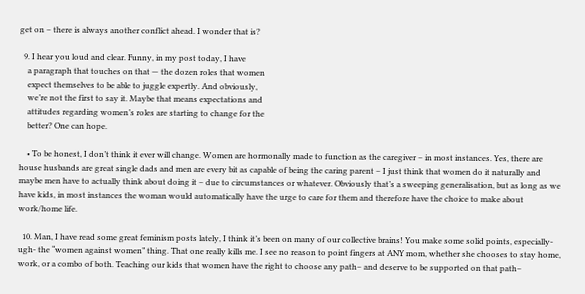get on – there is always another conflict ahead. I wonder that is?

  9. I hear you loud and clear. Funny, in my post today, I have
    a paragraph that touches on that — the dozen roles that women
    expect themselves to be able to juggle expertly. And obviously,
    we’re not the first to say it. Maybe that means expectations and
    attitudes regarding women’s roles are starting to change for the
    better? One can hope.

    • To be honest, I don’t think it ever will change. Women are hormonally made to function as the caregiver – in most instances. Yes, there are house husbands are great single dads and men are every bit as capable of being the caring parent – I just think that women do it naturally and maybe men have to actually think about doing it – due to circumstances or whatever. Obviously that’s a sweeping generalisation, but as long as we have kids, in most instances the woman would automatically have the urge to care for them and therefore have the choice to make about work/home life.

  10. Man, I have read some great feminism posts lately, I think it’s been on many of our collective brains! You make some solid points, especially-ugh- the “women against women” thing. That one really kills me. I see no reason to point fingers at ANY mom, whether she chooses to stay home, work, or a combo of both. Teaching our kids that women have the right to choose any path– and deserve to be supported on that path–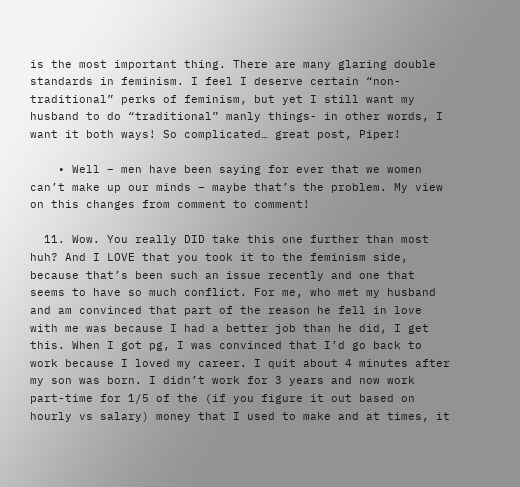is the most important thing. There are many glaring double standards in feminism. I feel I deserve certain “non-traditional” perks of feminism, but yet I still want my husband to do “traditional” manly things- in other words, I want it both ways! So complicated… great post, Piper!

    • Well – men have been saying for ever that we women can’t make up our minds – maybe that’s the problem. My view on this changes from comment to comment!

  11. Wow. You really DID take this one further than most huh? And I LOVE that you took it to the feminism side, because that’s been such an issue recently and one that seems to have so much conflict. For me, who met my husband and am convinced that part of the reason he fell in love with me was because I had a better job than he did, I get this. When I got pg, I was convinced that I’d go back to work because I loved my career. I quit about 4 minutes after my son was born. I didn’t work for 3 years and now work part-time for 1/5 of the (if you figure it out based on hourly vs salary) money that I used to make and at times, it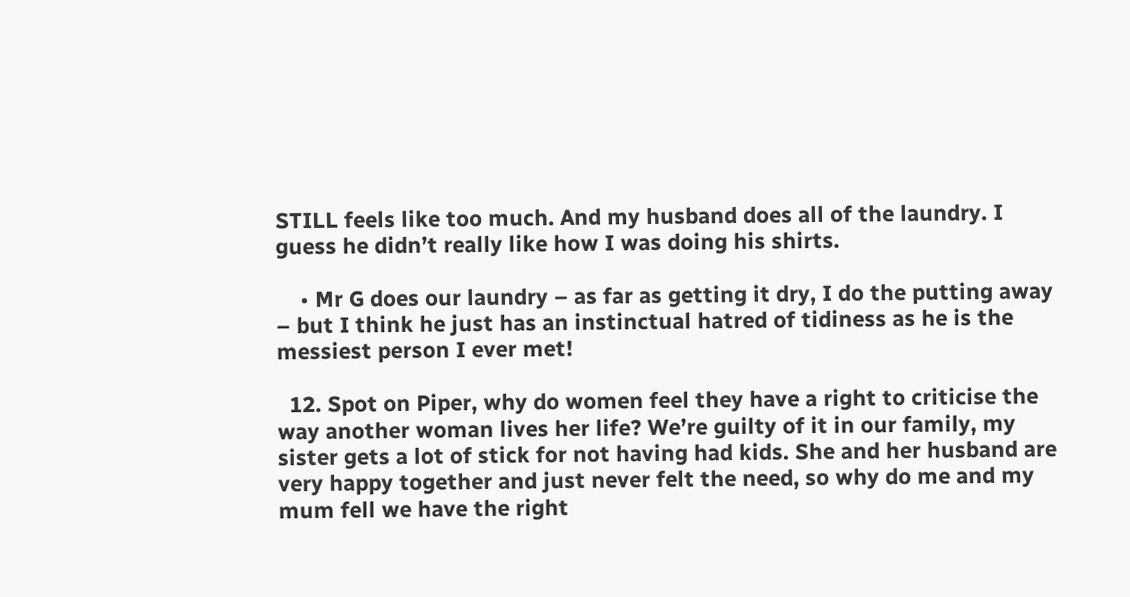STILL feels like too much. And my husband does all of the laundry. I guess he didn’t really like how I was doing his shirts.

    • Mr G does our laundry – as far as getting it dry, I do the putting away – but I think he just has an instinctual hatred of tidiness as he is the messiest person I ever met!

  12. Spot on Piper, why do women feel they have a right to criticise the way another woman lives her life? We’re guilty of it in our family, my sister gets a lot of stick for not having had kids. She and her husband are very happy together and just never felt the need, so why do me and my mum fell we have the right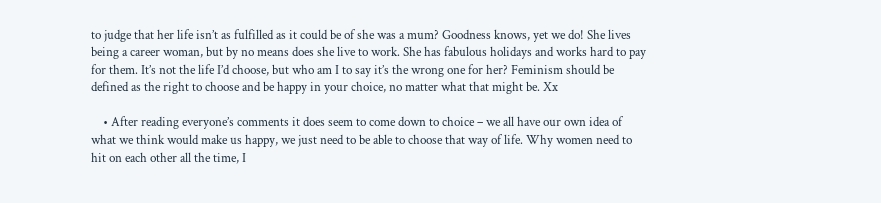to judge that her life isn’t as fulfilled as it could be of she was a mum? Goodness knows, yet we do! She lives being a career woman, but by no means does she live to work. She has fabulous holidays and works hard to pay for them. It’s not the life I’d choose, but who am I to say it’s the wrong one for her? Feminism should be defined as the right to choose and be happy in your choice, no matter what that might be. Xx

    • After reading everyone’s comments it does seem to come down to choice – we all have our own idea of what we think would make us happy, we just need to be able to choose that way of life. Why women need to hit on each other all the time, I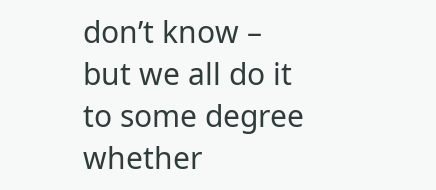don’t know – but we all do it to some degree whether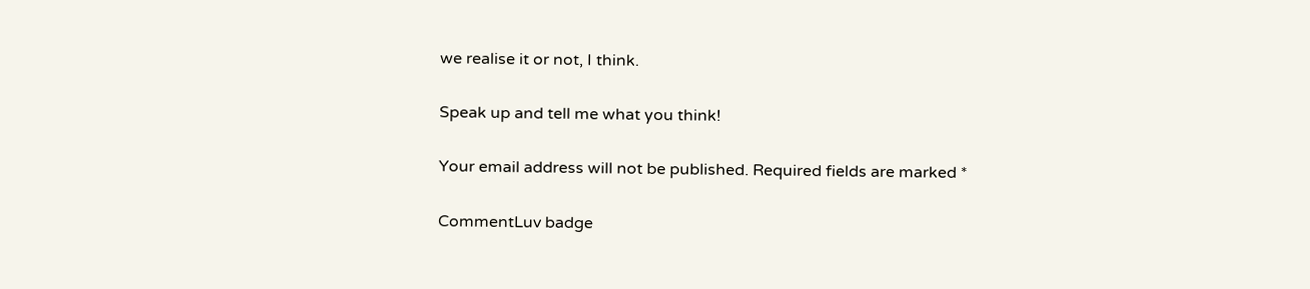we realise it or not, I think.

Speak up and tell me what you think!

Your email address will not be published. Required fields are marked *

CommentLuv badge